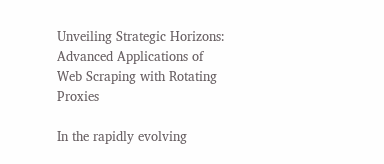Unveiling Strategic Horizons: Advanced Applications of Web Scraping with Rotating Proxies

In the rapidly evolving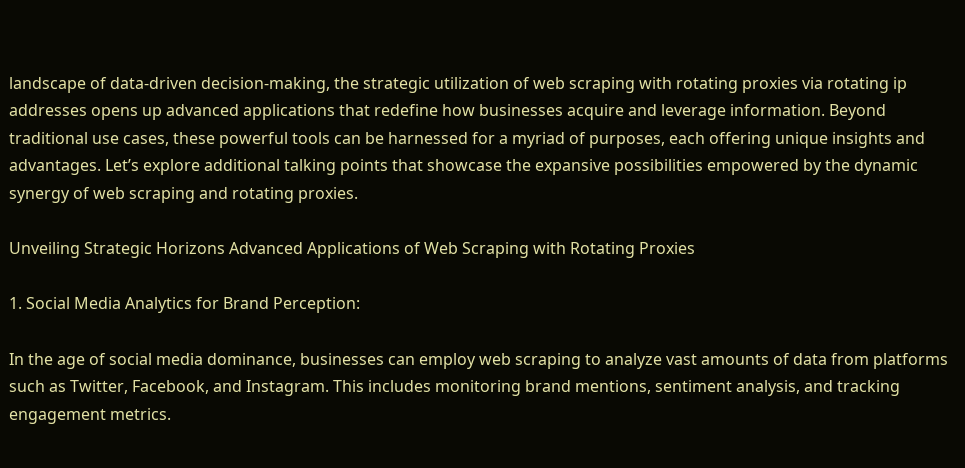landscape of data-driven decision-making, the strategic utilization of web scraping with rotating proxies via rotating ip addresses opens up advanced applications that redefine how businesses acquire and leverage information. Beyond traditional use cases, these powerful tools can be harnessed for a myriad of purposes, each offering unique insights and advantages. Let’s explore additional talking points that showcase the expansive possibilities empowered by the dynamic synergy of web scraping and rotating proxies.

Unveiling Strategic Horizons Advanced Applications of Web Scraping with Rotating Proxies

1. Social Media Analytics for Brand Perception:

In the age of social media dominance, businesses can employ web scraping to analyze vast amounts of data from platforms such as Twitter, Facebook, and Instagram. This includes monitoring brand mentions, sentiment analysis, and tracking engagement metrics.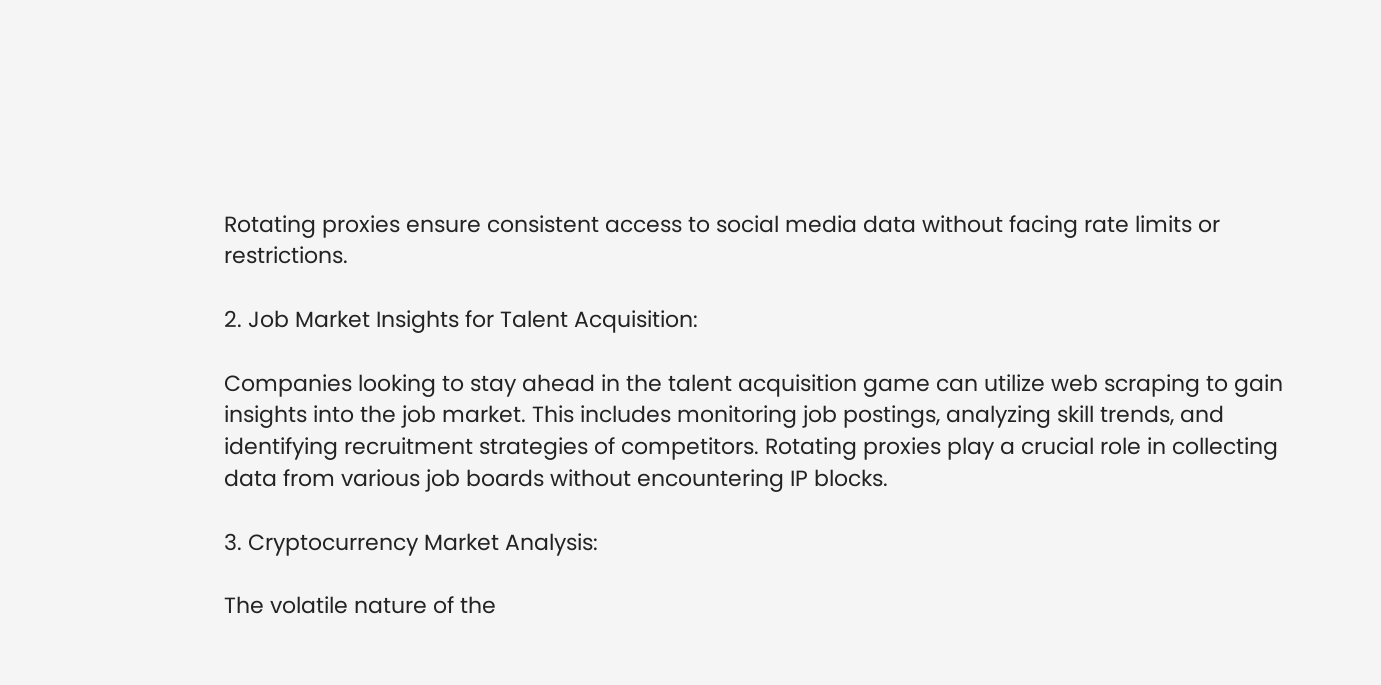Rotating proxies ensure consistent access to social media data without facing rate limits or restrictions.

2. Job Market Insights for Talent Acquisition:

Companies looking to stay ahead in the talent acquisition game can utilize web scraping to gain insights into the job market. This includes monitoring job postings, analyzing skill trends, and identifying recruitment strategies of competitors. Rotating proxies play a crucial role in collecting data from various job boards without encountering IP blocks.

3. Cryptocurrency Market Analysis:

The volatile nature of the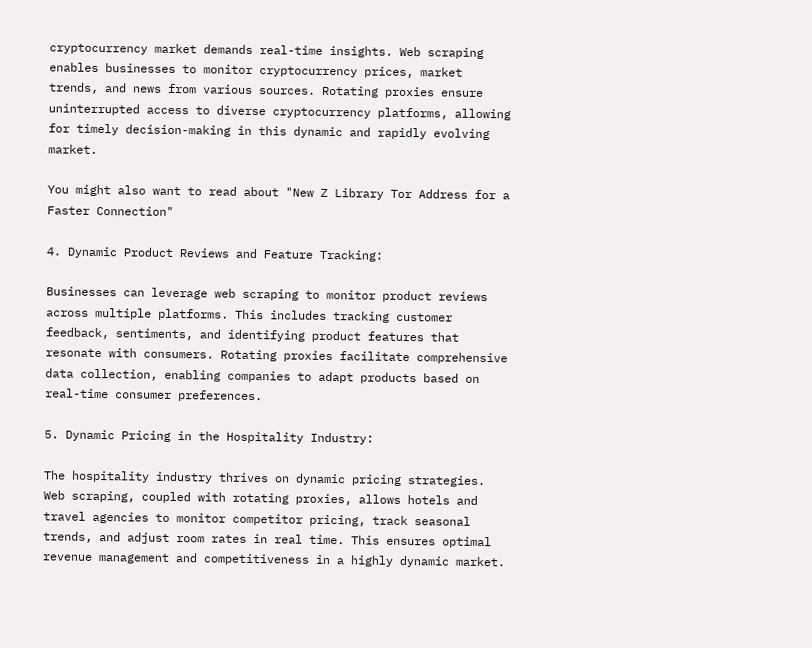cryptocurrency market demands real-time insights. Web scraping enables businesses to monitor cryptocurrency prices, market trends, and news from various sources. Rotating proxies ensure uninterrupted access to diverse cryptocurrency platforms, allowing for timely decision-making in this dynamic and rapidly evolving market.

You might also want to read about "New Z Library Tor Address for a Faster Connection"

4. Dynamic Product Reviews and Feature Tracking:

Businesses can leverage web scraping to monitor product reviews across multiple platforms. This includes tracking customer feedback, sentiments, and identifying product features that resonate with consumers. Rotating proxies facilitate comprehensive data collection, enabling companies to adapt products based on real-time consumer preferences.

5. Dynamic Pricing in the Hospitality Industry:

The hospitality industry thrives on dynamic pricing strategies. Web scraping, coupled with rotating proxies, allows hotels and travel agencies to monitor competitor pricing, track seasonal trends, and adjust room rates in real time. This ensures optimal revenue management and competitiveness in a highly dynamic market.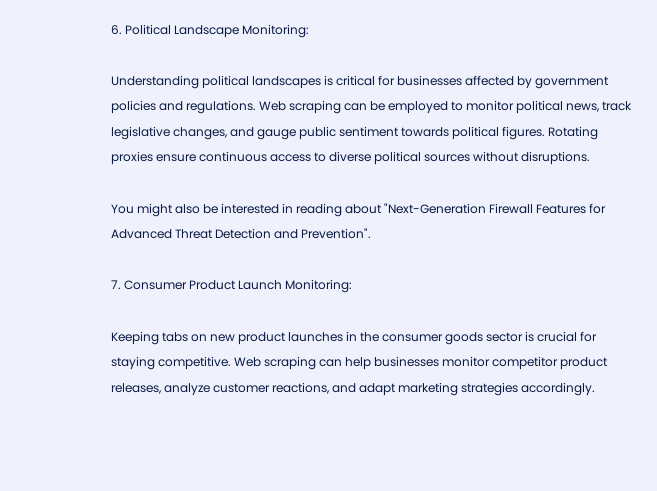6. Political Landscape Monitoring:

Understanding political landscapes is critical for businesses affected by government policies and regulations. Web scraping can be employed to monitor political news, track legislative changes, and gauge public sentiment towards political figures. Rotating proxies ensure continuous access to diverse political sources without disruptions.

You might also be interested in reading about "Next-Generation Firewall Features for Advanced Threat Detection and Prevention".

7. Consumer Product Launch Monitoring:

Keeping tabs on new product launches in the consumer goods sector is crucial for staying competitive. Web scraping can help businesses monitor competitor product releases, analyze customer reactions, and adapt marketing strategies accordingly.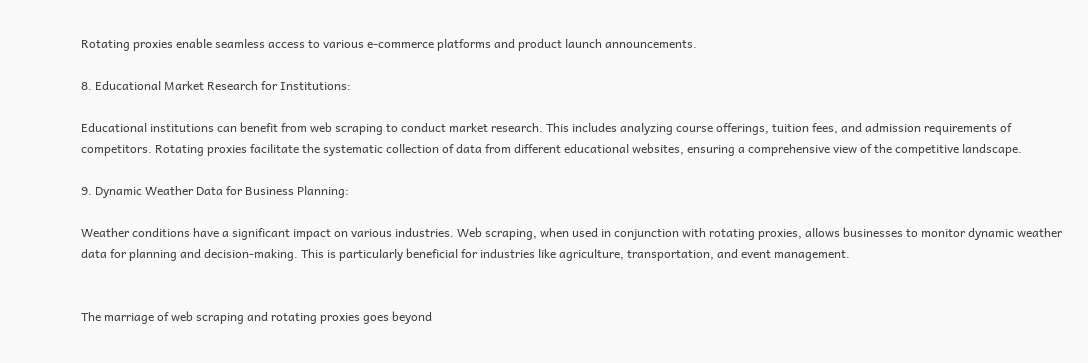Rotating proxies enable seamless access to various e-commerce platforms and product launch announcements.

8. Educational Market Research for Institutions:

Educational institutions can benefit from web scraping to conduct market research. This includes analyzing course offerings, tuition fees, and admission requirements of competitors. Rotating proxies facilitate the systematic collection of data from different educational websites, ensuring a comprehensive view of the competitive landscape.

9. Dynamic Weather Data for Business Planning:

Weather conditions have a significant impact on various industries. Web scraping, when used in conjunction with rotating proxies, allows businesses to monitor dynamic weather data for planning and decision-making. This is particularly beneficial for industries like agriculture, transportation, and event management.


The marriage of web scraping and rotating proxies goes beyond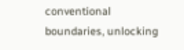conventional boundaries, unlocking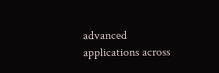advanced applications across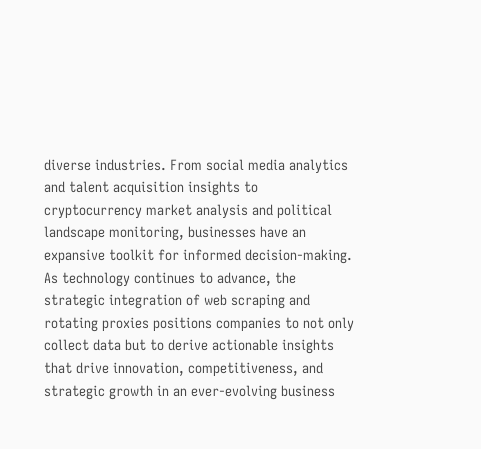diverse industries. From social media analytics and talent acquisition insights to cryptocurrency market analysis and political landscape monitoring, businesses have an expansive toolkit for informed decision-making. As technology continues to advance, the strategic integration of web scraping and rotating proxies positions companies to not only collect data but to derive actionable insights that drive innovation, competitiveness, and strategic growth in an ever-evolving business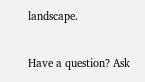landscape.

Have a question? Ask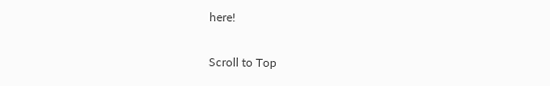here!

Scroll to Top